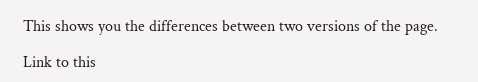This shows you the differences between two versions of the page.

Link to this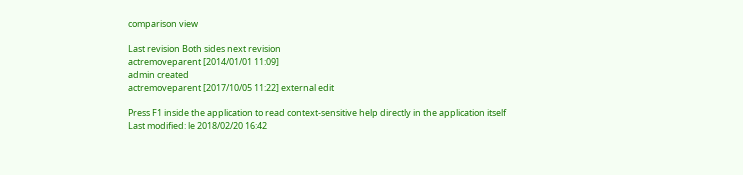comparison view

Last revision Both sides next revision
actremoveparent [2014/01/01 11:09]
admin created
actremoveparent [2017/10/05 11:22] external edit

Press F1 inside the application to read context-sensitive help directly in the application itself
Last modified: le 2018/02/20 16:42